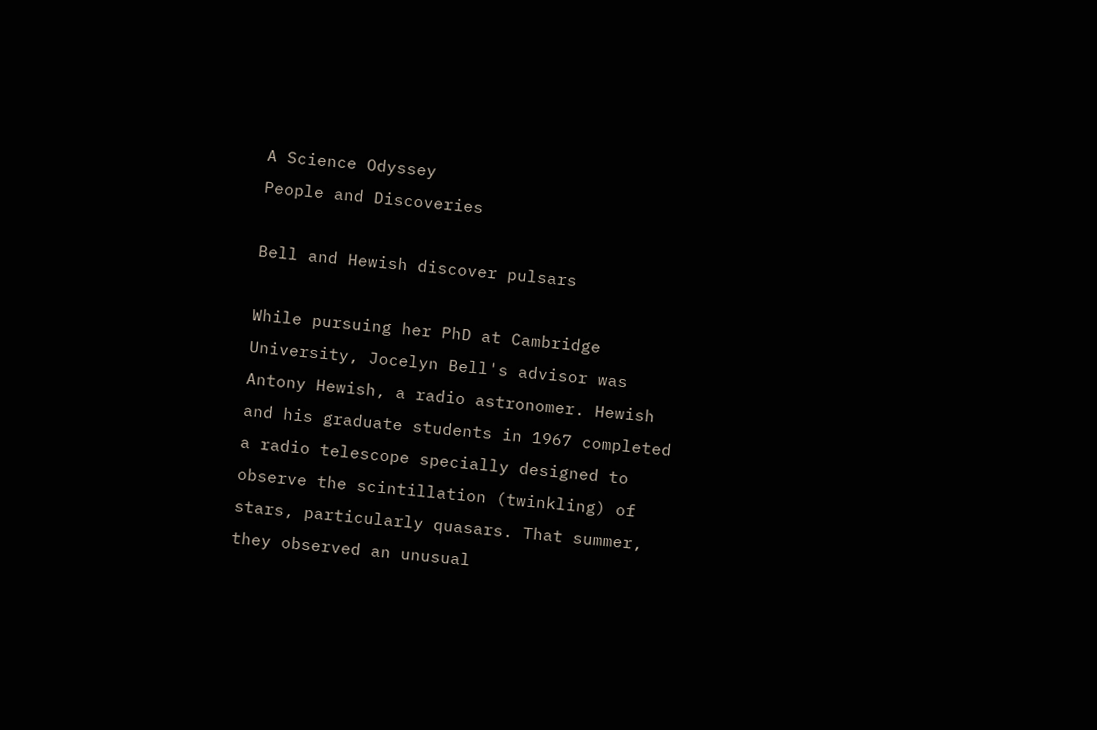A Science Odyssey
People and Discoveries

Bell and Hewish discover pulsars

While pursuing her PhD at Cambridge University, Jocelyn Bell's advisor was Antony Hewish, a radio astronomer. Hewish and his graduate students in 1967 completed a radio telescope specially designed to observe the scintillation (twinkling) of stars, particularly quasars. That summer, they observed an unusual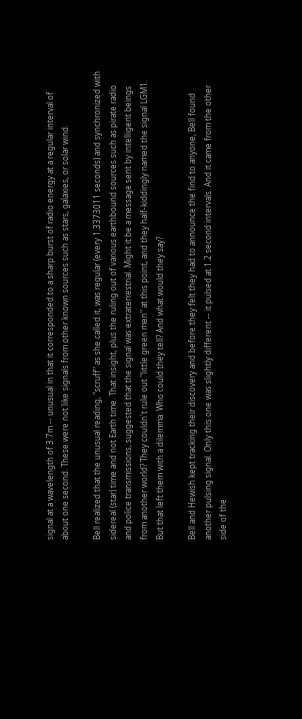signal at a wavelength of 3.7m -- unusual in that it corresponded to a sharp burst of radio energy at a regular interval of about one second. These were not like signals from other known sources such as stars, galaxies, or solar wind.

Bell realized that the unusual reading, "scruff" as she called it, was regular (every 1.3373011 seconds) and synchronized with sidereal (star) time and not Earth time. That insight, plus the ruling out of various earthbound sources such as pirate radio and police transmissions, suggested that the signal was extraterrestrial. Might it be a message sent by intelligent beings from another world? They couldn't rule out "little green men" at this point, and they half-kiddingly named the signal LGM1. But that left them with a dilemma: Who could they tell? And what would they say?

Bell and Hewish kept tracking their discovery and before they felt they had to announce the find to anyone, Bell found another pulsing signal. Only this one was slightly different -- it pulsed at 1.2 second intervals. And it came from the other side of the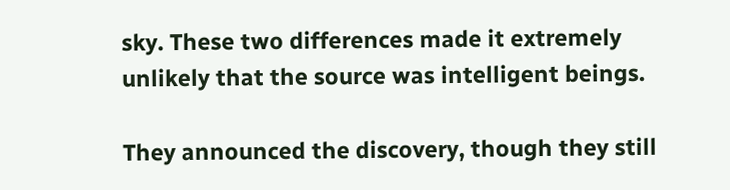sky. These two differences made it extremely unlikely that the source was intelligent beings.

They announced the discovery, though they still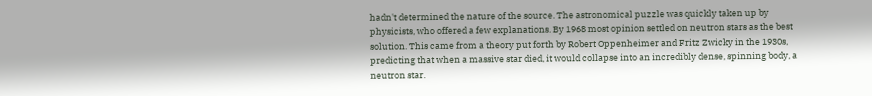hadn't determined the nature of the source. The astronomical puzzle was quickly taken up by physicists, who offered a few explanations. By 1968 most opinion settled on neutron stars as the best solution. This came from a theory put forth by Robert Oppenheimer and Fritz Zwicky in the 1930s, predicting that when a massive star died, it would collapse into an incredibly dense, spinning body, a neutron star.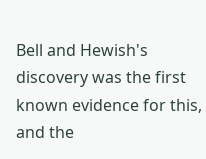Bell and Hewish's discovery was the first known evidence for this, and the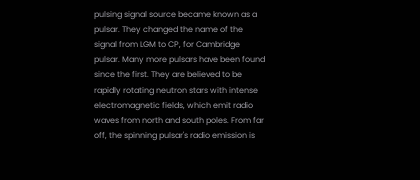pulsing signal source became known as a pulsar. They changed the name of the signal from LGM to CP, for Cambridge pulsar. Many more pulsars have been found since the first. They are believed to be rapidly rotating neutron stars with intense electromagnetic fields, which emit radio waves from north and south poles. From far off, the spinning pulsar's radio emission is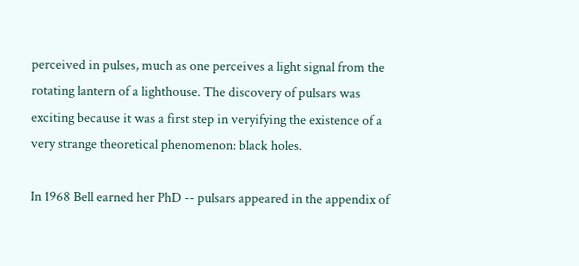perceived in pulses, much as one perceives a light signal from the rotating lantern of a lighthouse. The discovery of pulsars was exciting because it was a first step in veryifying the existence of a very strange theoretical phenomenon: black holes.

In 1968 Bell earned her PhD -- pulsars appeared in the appendix of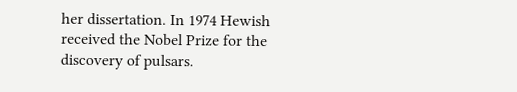her dissertation. In 1974 Hewish received the Nobel Prize for the discovery of pulsars.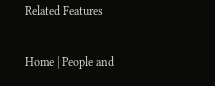Related Features

Home | People and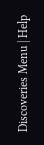Discoveries Menu | Help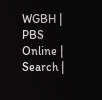WGBH | PBS Online | Search |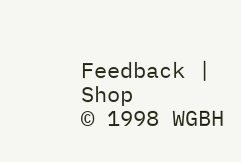Feedback | Shop
© 1998 WGBH